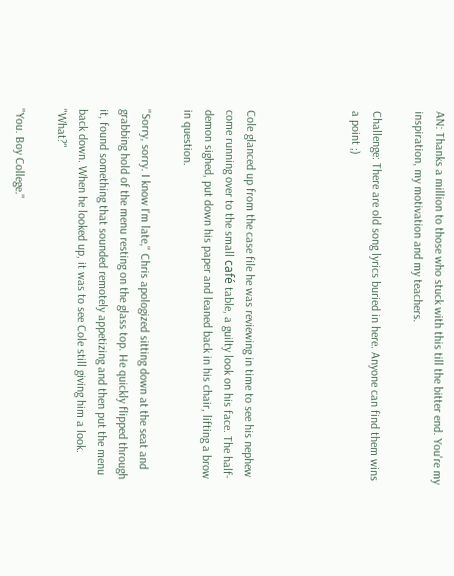AN: Thanks a million to those who stuck with this till the bitter end. You're my inspiration, my motivation and my teachers.

Challenge: There are old song lyrics buried in here. Anyone can find them wins a point ;)




Cole glanced up from the case file he was reviewing in time to see his nephew come running over to the small café table, a guilty look on his face. The half-demon sighed, put down his paper and leaned back in his chair, lifting a brow in question.

"Sorry, sorry. I know I'm late," Chris apologized sitting down at the seat and grabbing hold of the menu resting on the glass top. He quickly flipped through it, found something that sounded remotely appetizing and then put the menu back down. When he looked up, it was to see Cole still giving him a look. "What?"

"You. Boy College."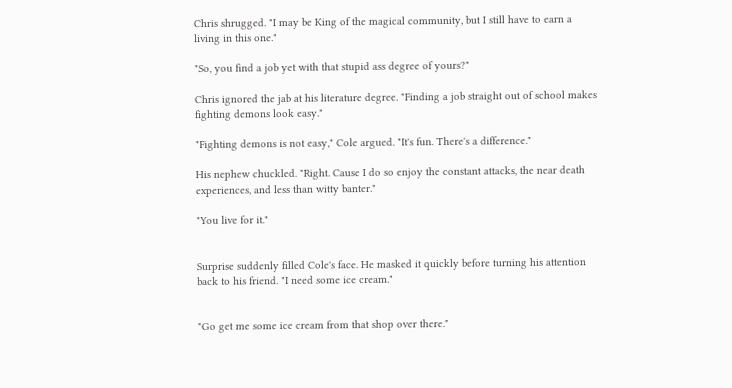Chris shrugged. "I may be King of the magical community, but I still have to earn a living in this one."

"So, you find a job yet with that stupid ass degree of yours?"

Chris ignored the jab at his literature degree. "Finding a job straight out of school makes fighting demons look easy."

"Fighting demons is not easy," Cole argued. "It's fun. There's a difference."

His nephew chuckled. "Right. Cause I do so enjoy the constant attacks, the near death experiences, and less than witty banter."

"You live for it."


Surprise suddenly filled Cole's face. He masked it quickly before turning his attention back to his friend. "I need some ice cream."


"Go get me some ice cream from that shop over there."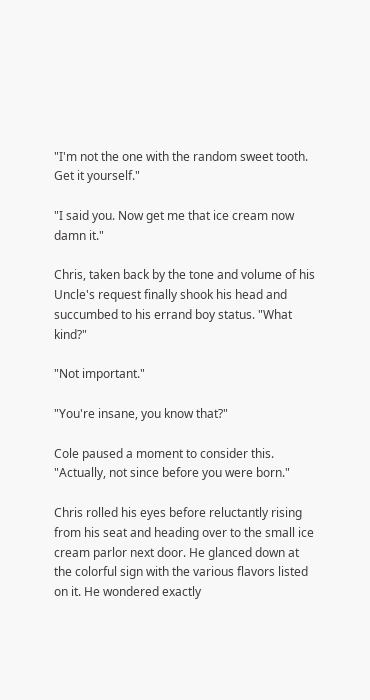"I'm not the one with the random sweet tooth. Get it yourself."

"I said you. Now get me that ice cream now damn it."

Chris, taken back by the tone and volume of his Uncle's request finally shook his head and succumbed to his errand boy status. "What kind?"

"Not important."

"You're insane, you know that?"

Cole paused a moment to consider this. "Actually, not since before you were born."

Chris rolled his eyes before reluctantly rising from his seat and heading over to the small ice cream parlor next door. He glanced down at the colorful sign with the various flavors listed on it. He wondered exactly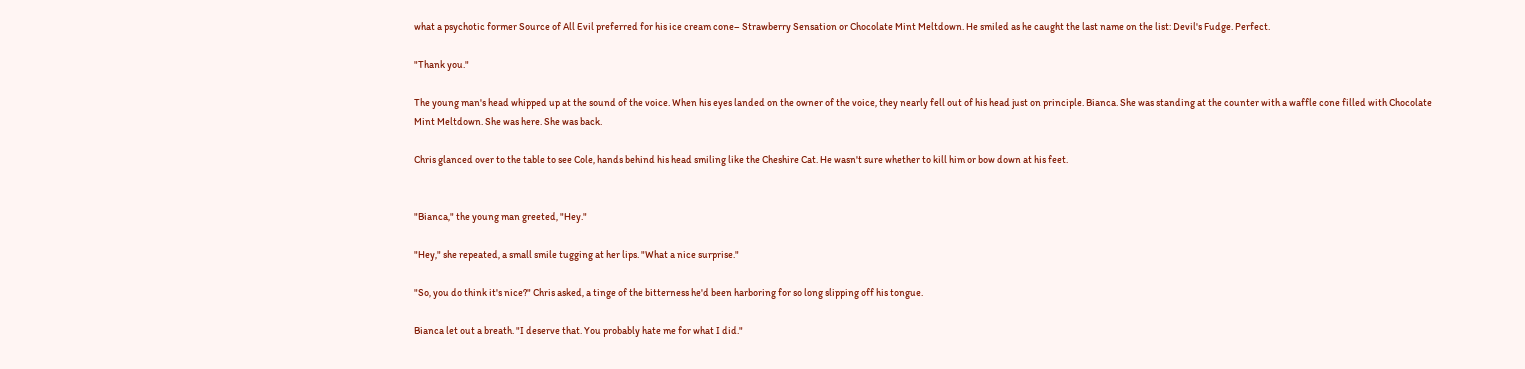what a psychotic former Source of All Evil preferred for his ice cream cone– Strawberry Sensation or Chocolate Mint Meltdown. He smiled as he caught the last name on the list: Devil's Fudge. Perfect.

"Thank you."

The young man's head whipped up at the sound of the voice. When his eyes landed on the owner of the voice, they nearly fell out of his head just on principle. Bianca. She was standing at the counter with a waffle cone filled with Chocolate Mint Meltdown. She was here. She was back.

Chris glanced over to the table to see Cole, hands behind his head smiling like the Cheshire Cat. He wasn't sure whether to kill him or bow down at his feet.


"Bianca," the young man greeted, "Hey."

"Hey," she repeated, a small smile tugging at her lips. "What a nice surprise."

"So, you do think it's nice?" Chris asked, a tinge of the bitterness he'd been harboring for so long slipping off his tongue.

Bianca let out a breath. "I deserve that. You probably hate me for what I did."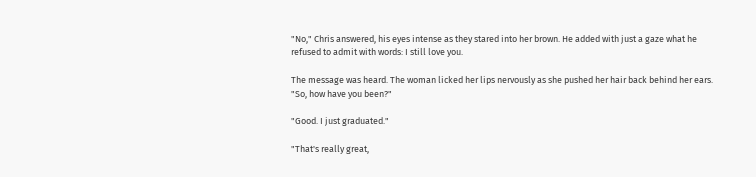"No," Chris answered, his eyes intense as they stared into her brown. He added with just a gaze what he refused to admit with words: I still love you.

The message was heard. The woman licked her lips nervously as she pushed her hair back behind her ears. "So, how have you been?"

"Good. I just graduated."

"That's really great,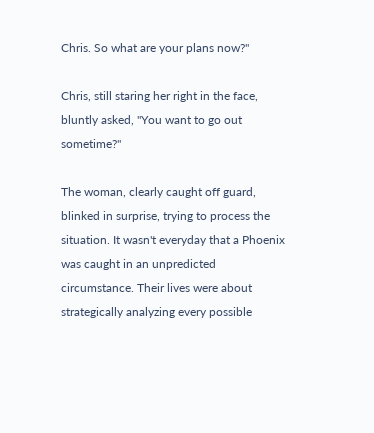Chris. So what are your plans now?"

Chris, still staring her right in the face, bluntly asked, "You want to go out sometime?"

The woman, clearly caught off guard, blinked in surprise, trying to process the situation. It wasn't everyday that a Phoenix was caught in an unpredicted circumstance. Their lives were about strategically analyzing every possible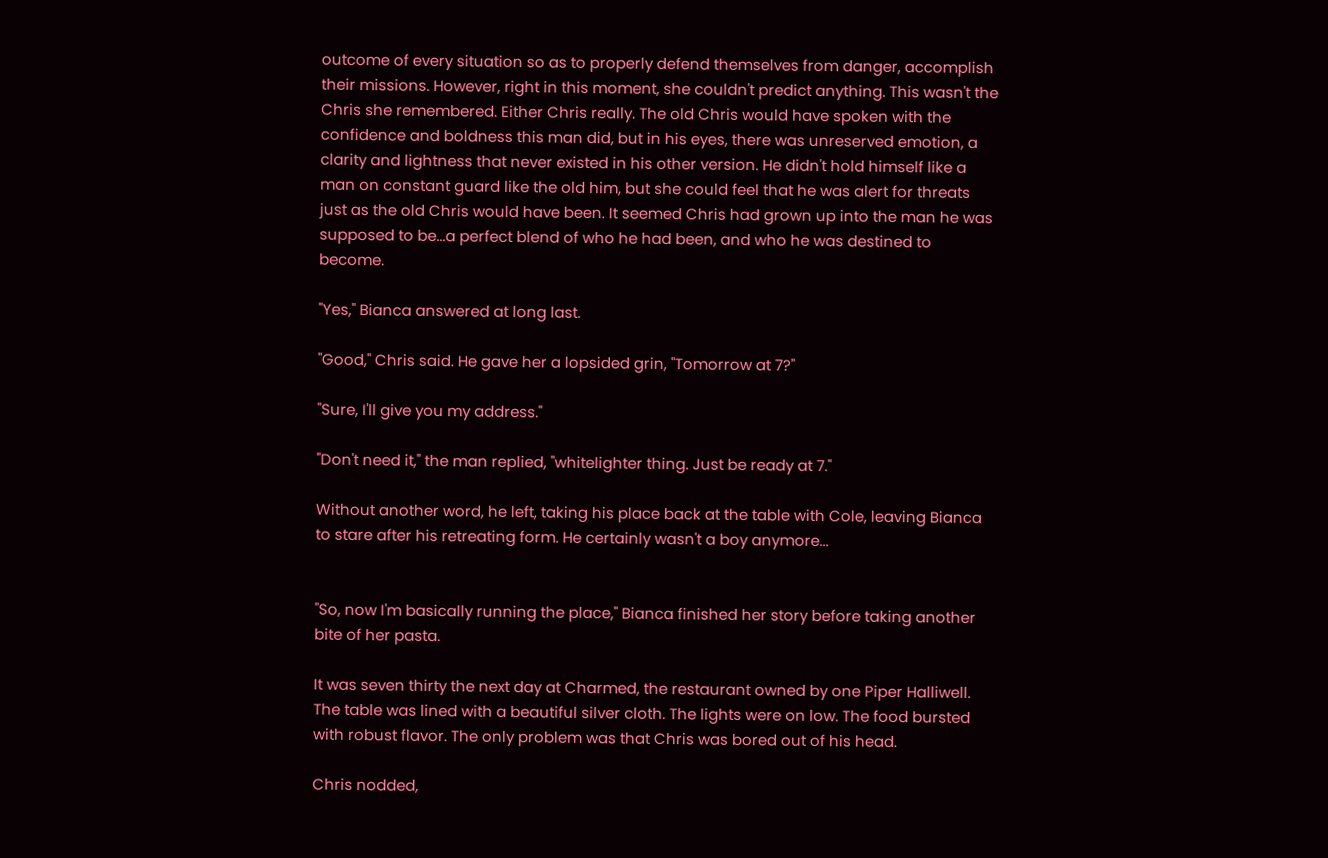outcome of every situation so as to properly defend themselves from danger, accomplish their missions. However, right in this moment, she couldn't predict anything. This wasn't the Chris she remembered. Either Chris really. The old Chris would have spoken with the confidence and boldness this man did, but in his eyes, there was unreserved emotion, a clarity and lightness that never existed in his other version. He didn't hold himself like a man on constant guard like the old him, but she could feel that he was alert for threats just as the old Chris would have been. It seemed Chris had grown up into the man he was supposed to be...a perfect blend of who he had been, and who he was destined to become.

"Yes," Bianca answered at long last.

"Good," Chris said. He gave her a lopsided grin, "Tomorrow at 7?"

"Sure, I'll give you my address."

"Don't need it," the man replied, "whitelighter thing. Just be ready at 7."

Without another word, he left, taking his place back at the table with Cole, leaving Bianca to stare after his retreating form. He certainly wasn't a boy anymore...


"So, now I'm basically running the place," Bianca finished her story before taking another bite of her pasta.

It was seven thirty the next day at Charmed, the restaurant owned by one Piper Halliwell. The table was lined with a beautiful silver cloth. The lights were on low. The food bursted with robust flavor. The only problem was that Chris was bored out of his head.

Chris nodded,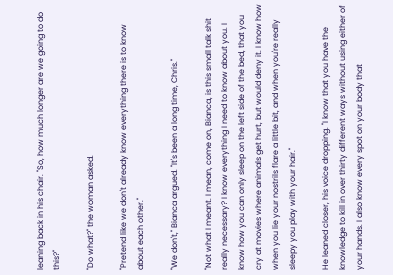leaning back in his chair. "So, how much longer are we going to do this?"

"Do what?" the woman asked.

"Pretend like we don't already know everything there is to know about each other."

"We don't," Bianca argued. "It's been a long time, Chris."

"Not what I meant. I mean, come on, Bianca, is this small talk shit really necessary? I know everything I need to know about you. I know how you can only sleep on the left side of the bed, that you cry at movies where animals get hurt, but would deny it. I know how when you lie your nostrils flare a little bit, and when you're really sleepy you play with your hair."

He leaned closer, his voice dropping. "I know that you have the knowledge to kill in over thirty different ways without using either of your hands. I also know every spot on your body that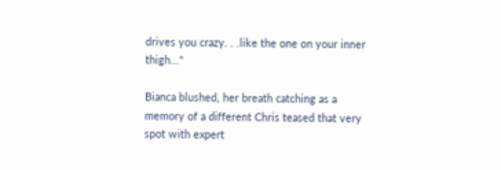drives you crazy. . .like the one on your inner thigh..."

Bianca blushed, her breath catching as a memory of a different Chris teased that very spot with expert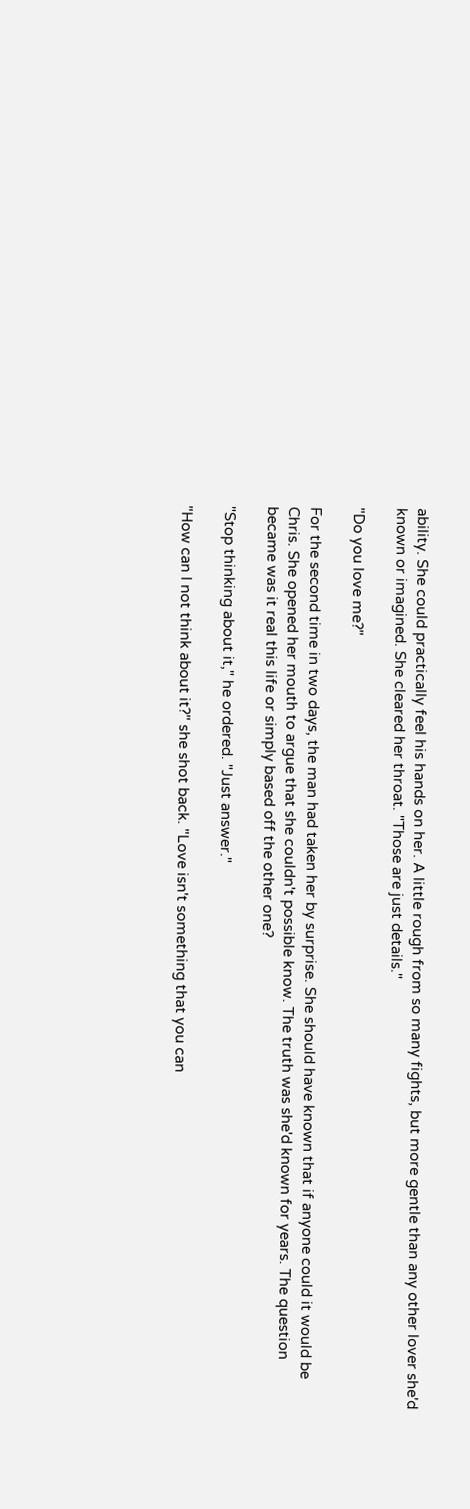ability. She could practically feel his hands on her. A little rough from so many fights, but more gentle than any other lover she'd known or imagined. She cleared her throat. "Those are just details."

"Do you love me?"

For the second time in two days, the man had taken her by surprise. She should have known that if anyone could it would be Chris. She opened her mouth to argue that she couldn't possible know. The truth was she'd known for years. The question became was it real this life or simply based off the other one?

"Stop thinking about it," he ordered. "Just answer."

"How can I not think about it?" she shot back. "Love isn't something that you can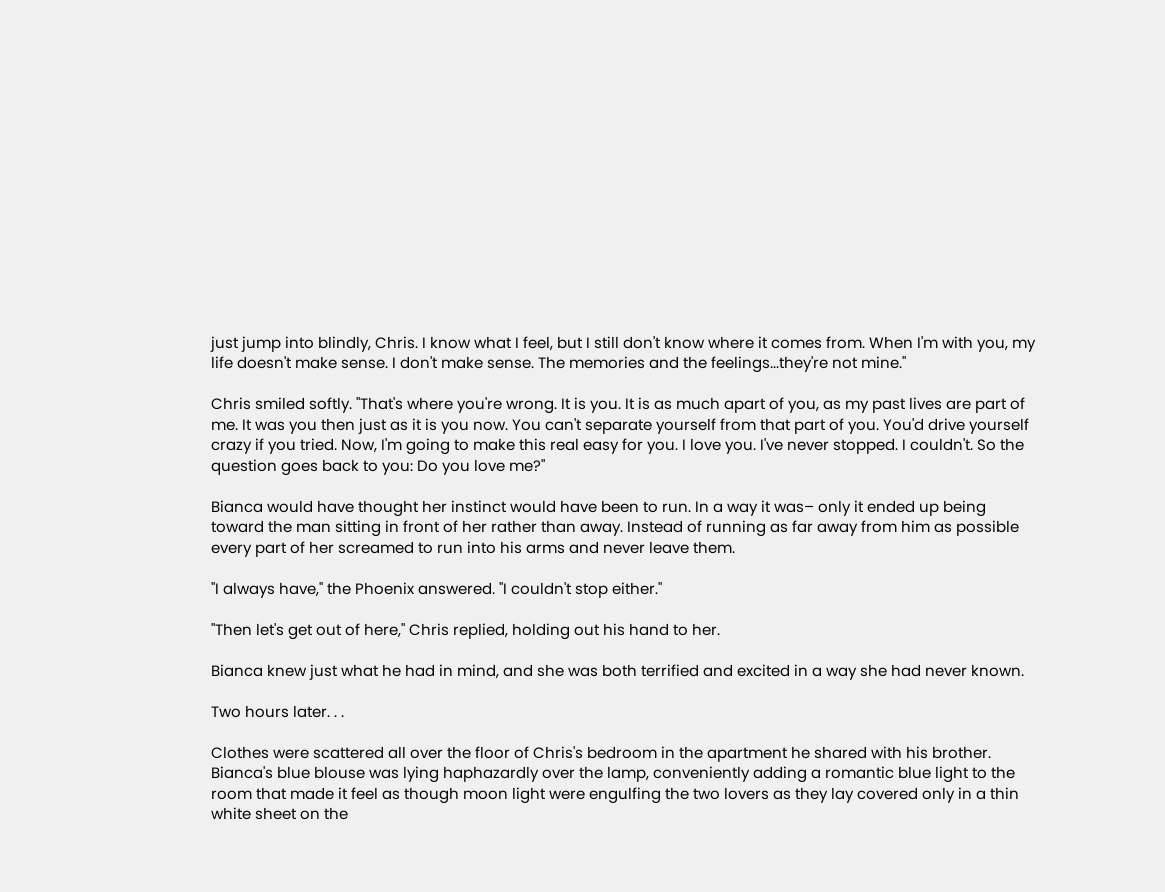just jump into blindly, Chris. I know what I feel, but I still don't know where it comes from. When I'm with you, my life doesn't make sense. I don't make sense. The memories and the feelings...they're not mine."

Chris smiled softly. "That's where you're wrong. It is you. It is as much apart of you, as my past lives are part of me. It was you then just as it is you now. You can't separate yourself from that part of you. You'd drive yourself crazy if you tried. Now, I'm going to make this real easy for you. I love you. I've never stopped. I couldn't. So the question goes back to you: Do you love me?"

Bianca would have thought her instinct would have been to run. In a way it was– only it ended up being toward the man sitting in front of her rather than away. Instead of running as far away from him as possible every part of her screamed to run into his arms and never leave them.

"I always have," the Phoenix answered. "I couldn't stop either."

"Then let's get out of here," Chris replied, holding out his hand to her.

Bianca knew just what he had in mind, and she was both terrified and excited in a way she had never known.

Two hours later. . .

Clothes were scattered all over the floor of Chris's bedroom in the apartment he shared with his brother. Bianca's blue blouse was lying haphazardly over the lamp, conveniently adding a romantic blue light to the room that made it feel as though moon light were engulfing the two lovers as they lay covered only in a thin white sheet on the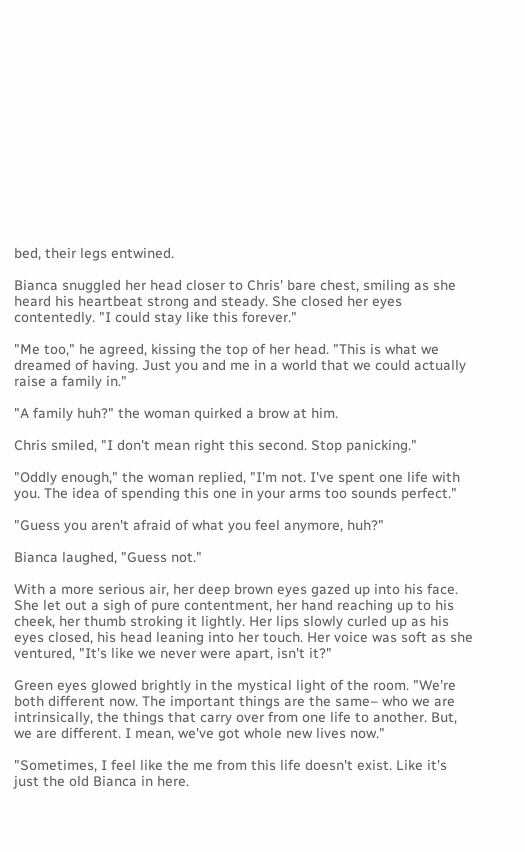bed, their legs entwined.

Bianca snuggled her head closer to Chris' bare chest, smiling as she heard his heartbeat strong and steady. She closed her eyes contentedly. "I could stay like this forever."

"Me too," he agreed, kissing the top of her head. "This is what we dreamed of having. Just you and me in a world that we could actually raise a family in."

"A family huh?" the woman quirked a brow at him.

Chris smiled, "I don't mean right this second. Stop panicking."

"Oddly enough," the woman replied, "I'm not. I've spent one life with you. The idea of spending this one in your arms too sounds perfect."

"Guess you aren't afraid of what you feel anymore, huh?"

Bianca laughed, "Guess not."

With a more serious air, her deep brown eyes gazed up into his face. She let out a sigh of pure contentment, her hand reaching up to his cheek, her thumb stroking it lightly. Her lips slowly curled up as his eyes closed, his head leaning into her touch. Her voice was soft as she ventured, "It's like we never were apart, isn't it?"

Green eyes glowed brightly in the mystical light of the room. "We're both different now. The important things are the same– who we are intrinsically, the things that carry over from one life to another. But, we are different. I mean, we've got whole new lives now."

"Sometimes, I feel like the me from this life doesn't exist. Like it's just the old Bianca in here.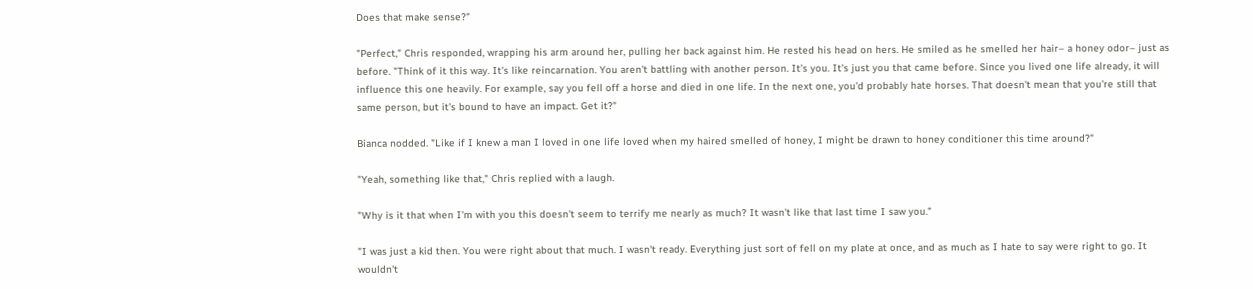Does that make sense?"

"Perfect," Chris responded, wrapping his arm around her, pulling her back against him. He rested his head on hers. He smiled as he smelled her hair– a honey odor– just as before. "Think of it this way. It's like reincarnation. You aren't battling with another person. It's you. It's just you that came before. Since you lived one life already, it will influence this one heavily. For example, say you fell off a horse and died in one life. In the next one, you'd probably hate horses. That doesn't mean that you're still that same person, but it's bound to have an impact. Get it?"

Bianca nodded. "Like if I knew a man I loved in one life loved when my haired smelled of honey, I might be drawn to honey conditioner this time around?"

"Yeah, something like that," Chris replied with a laugh.

"Why is it that when I'm with you this doesn't seem to terrify me nearly as much? It wasn't like that last time I saw you."

"I was just a kid then. You were right about that much. I wasn't ready. Everything just sort of fell on my plate at once, and as much as I hate to say were right to go. It wouldn't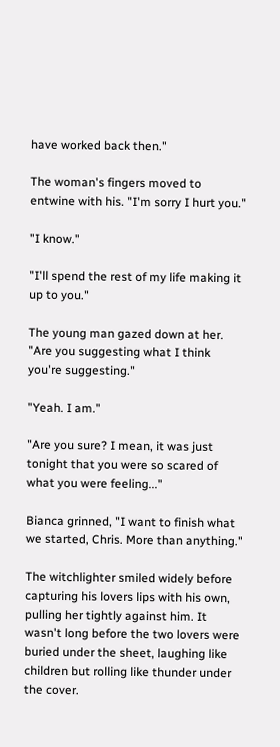have worked back then."

The woman's fingers moved to entwine with his. "I'm sorry I hurt you."

"I know."

"I'll spend the rest of my life making it up to you."

The young man gazed down at her. "Are you suggesting what I think you're suggesting."

"Yeah. I am."

"Are you sure? I mean, it was just tonight that you were so scared of what you were feeling..."

Bianca grinned, "I want to finish what we started, Chris. More than anything."

The witchlighter smiled widely before capturing his lovers lips with his own, pulling her tightly against him. It wasn't long before the two lovers were buried under the sheet, laughing like children but rolling like thunder under the cover.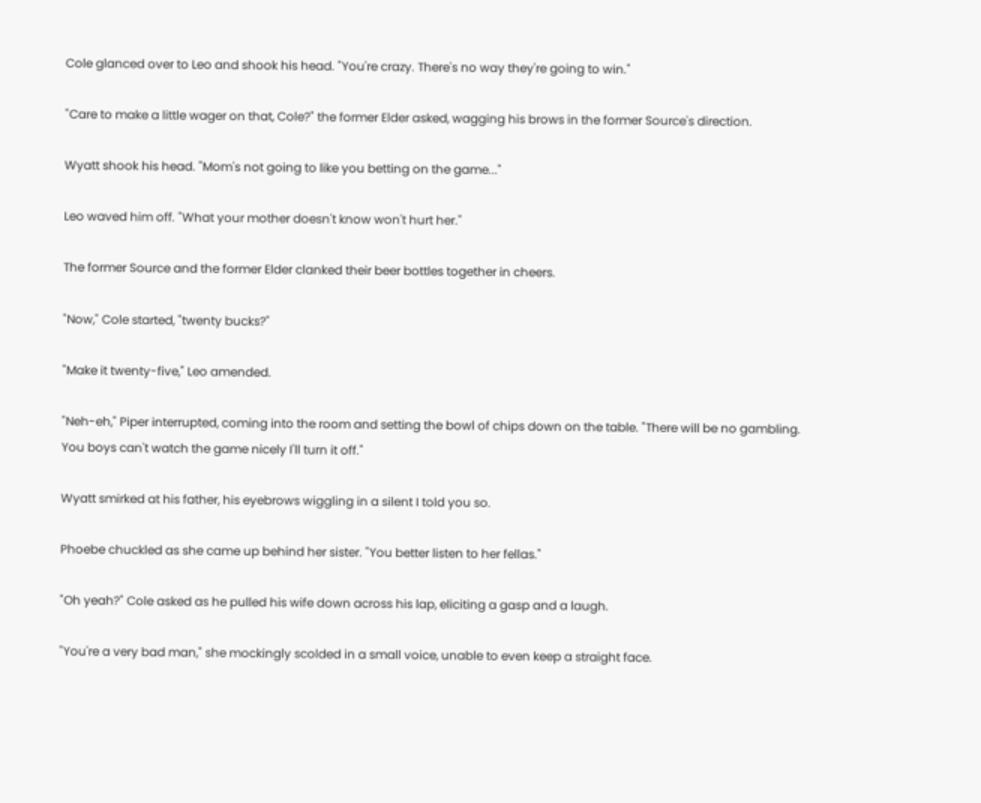Cole glanced over to Leo and shook his head. "You're crazy. There's no way they're going to win."

"Care to make a little wager on that, Cole?" the former Elder asked, wagging his brows in the former Source's direction.

Wyatt shook his head. "Mom's not going to like you betting on the game..."

Leo waved him off. "What your mother doesn't know won't hurt her."

The former Source and the former Elder clanked their beer bottles together in cheers.

"Now," Cole started, "twenty bucks?"

"Make it twenty-five," Leo amended.

"Neh-eh," Piper interrupted, coming into the room and setting the bowl of chips down on the table. "There will be no gambling. You boys can't watch the game nicely I'll turn it off."

Wyatt smirked at his father, his eyebrows wiggling in a silent I told you so.

Phoebe chuckled as she came up behind her sister. "You better listen to her fellas."

"Oh yeah?" Cole asked as he pulled his wife down across his lap, eliciting a gasp and a laugh.

"You're a very bad man," she mockingly scolded in a small voice, unable to even keep a straight face.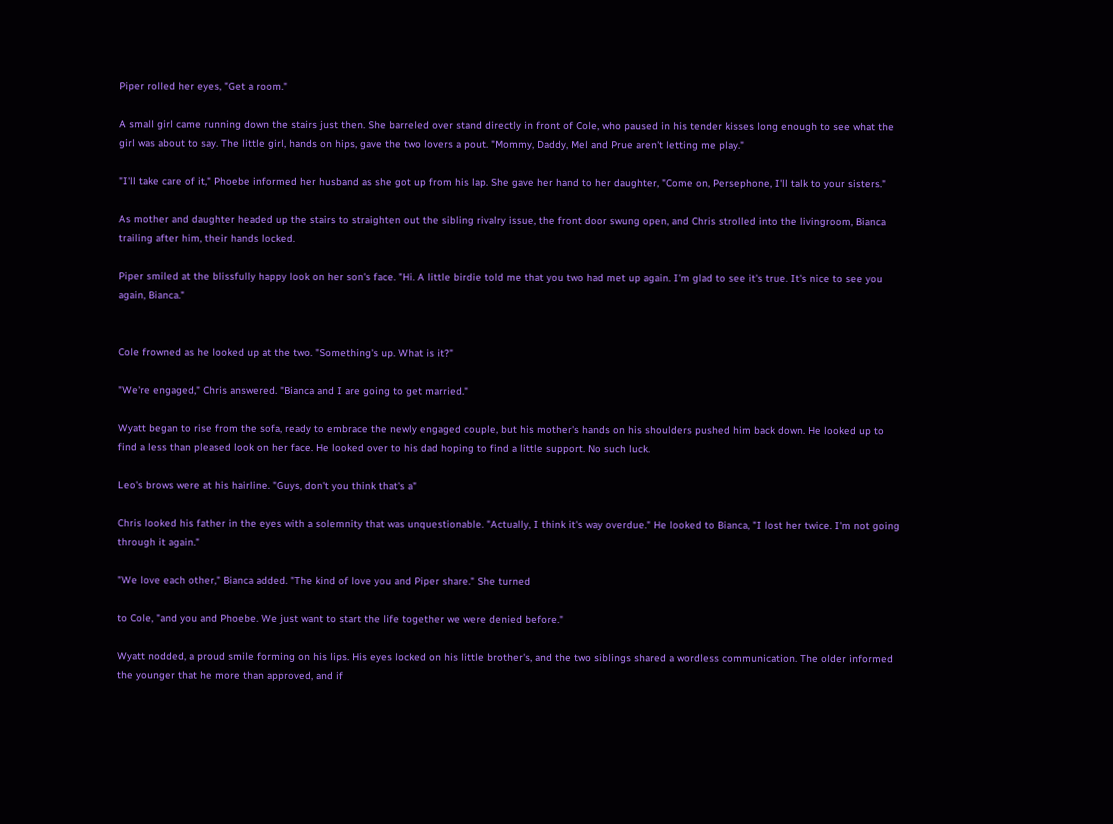Piper rolled her eyes, "Get a room."

A small girl came running down the stairs just then. She barreled over stand directly in front of Cole, who paused in his tender kisses long enough to see what the girl was about to say. The little girl, hands on hips, gave the two lovers a pout. "Mommy, Daddy, Mel and Prue aren't letting me play."

"I'll take care of it," Phoebe informed her husband as she got up from his lap. She gave her hand to her daughter, "Come on, Persephone, I'll talk to your sisters."

As mother and daughter headed up the stairs to straighten out the sibling rivalry issue, the front door swung open, and Chris strolled into the livingroom, Bianca trailing after him, their hands locked.

Piper smiled at the blissfully happy look on her son's face. "Hi. A little birdie told me that you two had met up again. I'm glad to see it's true. It's nice to see you again, Bianca."


Cole frowned as he looked up at the two. "Something's up. What is it?"

"We're engaged," Chris answered. "Bianca and I are going to get married."

Wyatt began to rise from the sofa, ready to embrace the newly engaged couple, but his mother's hands on his shoulders pushed him back down. He looked up to find a less than pleased look on her face. He looked over to his dad hoping to find a little support. No such luck.

Leo's brows were at his hairline. "Guys, don't you think that's a"

Chris looked his father in the eyes with a solemnity that was unquestionable. "Actually, I think it's way overdue." He looked to Bianca, "I lost her twice. I'm not going through it again."

"We love each other," Bianca added. "The kind of love you and Piper share." She turned

to Cole, "and you and Phoebe. We just want to start the life together we were denied before."

Wyatt nodded, a proud smile forming on his lips. His eyes locked on his little brother's, and the two siblings shared a wordless communication. The older informed the younger that he more than approved, and if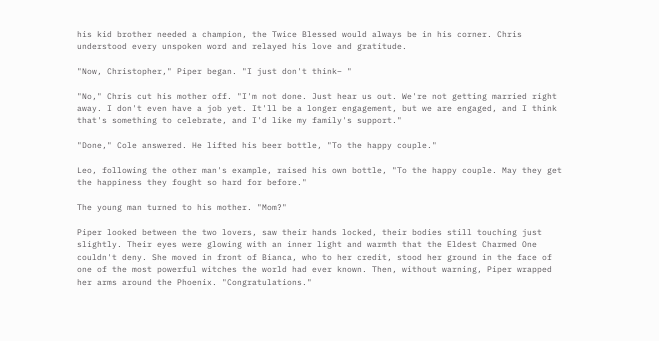his kid brother needed a champion, the Twice Blessed would always be in his corner. Chris understood every unspoken word and relayed his love and gratitude.

"Now, Christopher," Piper began. "I just don't think– "

"No," Chris cut his mother off. "I'm not done. Just hear us out. We're not getting married right away. I don't even have a job yet. It'll be a longer engagement, but we are engaged, and I think that's something to celebrate, and I'd like my family's support."

"Done," Cole answered. He lifted his beer bottle, "To the happy couple."

Leo, following the other man's example, raised his own bottle, "To the happy couple. May they get the happiness they fought so hard for before."

The young man turned to his mother. "Mom?"

Piper looked between the two lovers, saw their hands locked, their bodies still touching just slightly. Their eyes were glowing with an inner light and warmth that the Eldest Charmed One couldn't deny. She moved in front of Bianca, who to her credit, stood her ground in the face of one of the most powerful witches the world had ever known. Then, without warning, Piper wrapped her arms around the Phoenix. "Congratulations."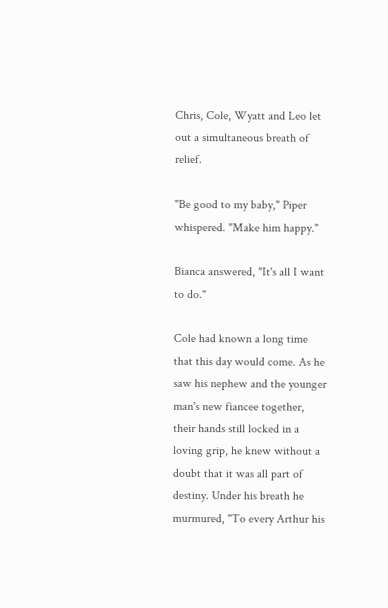Chris, Cole, Wyatt and Leo let out a simultaneous breath of relief.

"Be good to my baby," Piper whispered. "Make him happy."

Bianca answered, "It's all I want to do."

Cole had known a long time that this day would come. As he saw his nephew and the younger man's new fiancee together, their hands still locked in a loving grip, he knew without a doubt that it was all part of destiny. Under his breath he murmured, "To every Arthur his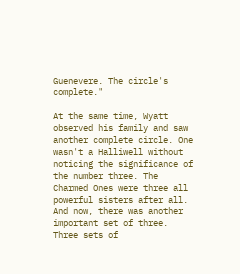Guenevere. The circle's complete."

At the same time, Wyatt observed his family and saw another complete circle. One wasn't a Halliwell without noticing the significance of the number three. The Charmed Ones were three all powerful sisters after all. And now, there was another important set of three. Three sets of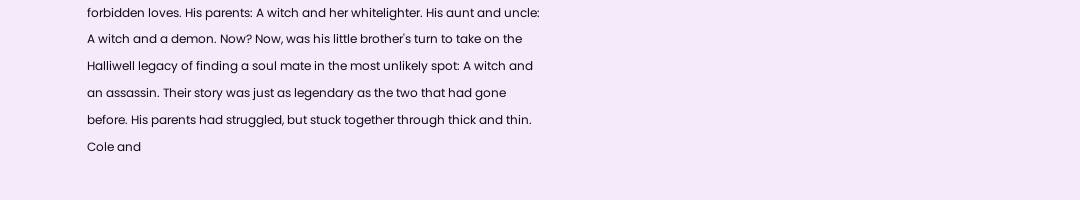forbidden loves. His parents: A witch and her whitelighter. His aunt and uncle: A witch and a demon. Now? Now, was his little brother's turn to take on the Halliwell legacy of finding a soul mate in the most unlikely spot: A witch and an assassin. Their story was just as legendary as the two that had gone before. His parents had struggled, but stuck together through thick and thin. Cole and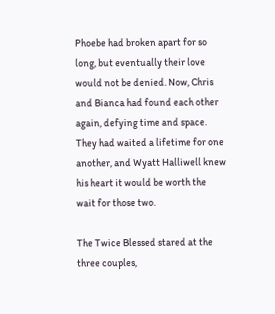Phoebe had broken apart for so long, but eventually their love would not be denied. Now, Chris and Bianca had found each other again, defying time and space. They had waited a lifetime for one another, and Wyatt Halliwell knew his heart it would be worth the wait for those two.

The Twice Blessed stared at the three couples,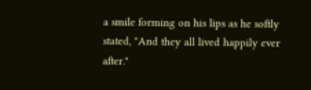a smile forming on his lips as he softly stated, "And they all lived happily ever after."